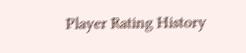Player Rating History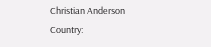Christian Anderson
Country: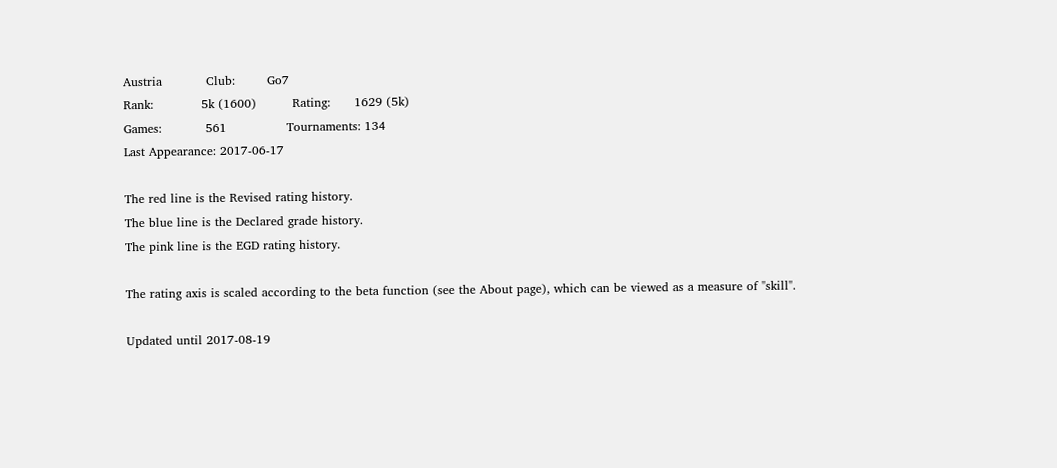Austria           Club:        Go7
Rank:            5k (1600)         Rating:      1629 (5k)
Games:           561               Tournaments: 134
Last Appearance: 2017-06-17

The red line is the Revised rating history.
The blue line is the Declared grade history.
The pink line is the EGD rating history.

The rating axis is scaled according to the beta function (see the About page), which can be viewed as a measure of "skill".

Updated until 2017-08-19